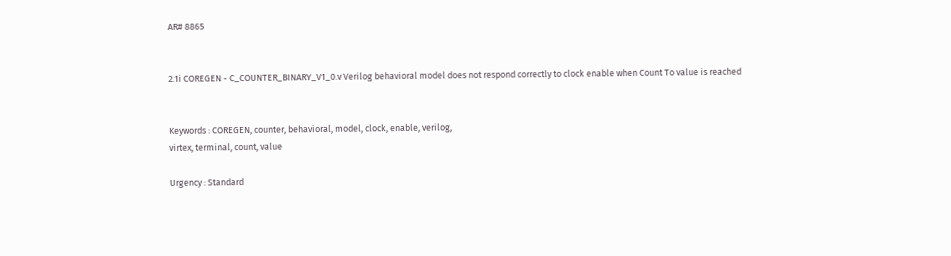AR# 8865


2.1i COREGEN - C_COUNTER_BINARY_V1_0.v Verilog behavioral model does not respond correctly to clock enable when Count To value is reached


Keywords : COREGEN, counter, behavioral, model, clock, enable, verilog,
virtex, terminal, count, value

Urgency : Standard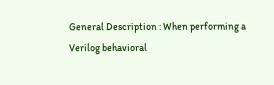General Description : When performing a Verilog behavioral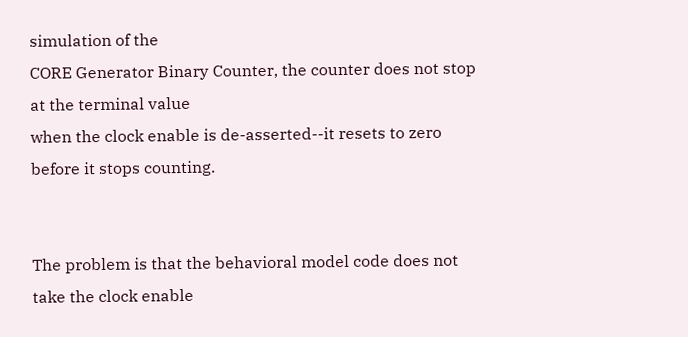simulation of the
CORE Generator Binary Counter, the counter does not stop at the terminal value
when the clock enable is de-asserted--it resets to zero before it stops counting.


The problem is that the behavioral model code does not take the clock enable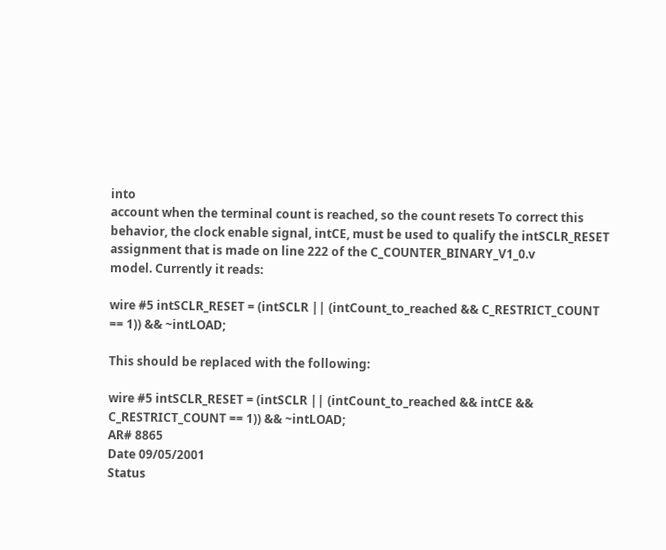into
account when the terminal count is reached, so the count resets To correct this
behavior, the clock enable signal, intCE, must be used to qualify the intSCLR_RESET
assignment that is made on line 222 of the C_COUNTER_BINARY_V1_0.v
model. Currently it reads:

wire #5 intSCLR_RESET = (intSCLR || (intCount_to_reached && C_RESTRICT_COUNT
== 1)) && ~intLOAD;

This should be replaced with the following:

wire #5 intSCLR_RESET = (intSCLR || (intCount_to_reached && intCE &&
C_RESTRICT_COUNT == 1)) && ~intLOAD;
AR# 8865
Date 09/05/2001
Status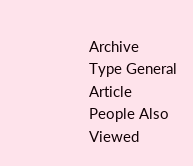Archive
Type General Article
People Also Viewed